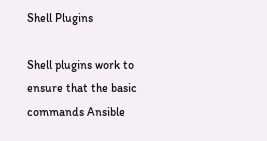Shell Plugins

Shell plugins work to ensure that the basic commands Ansible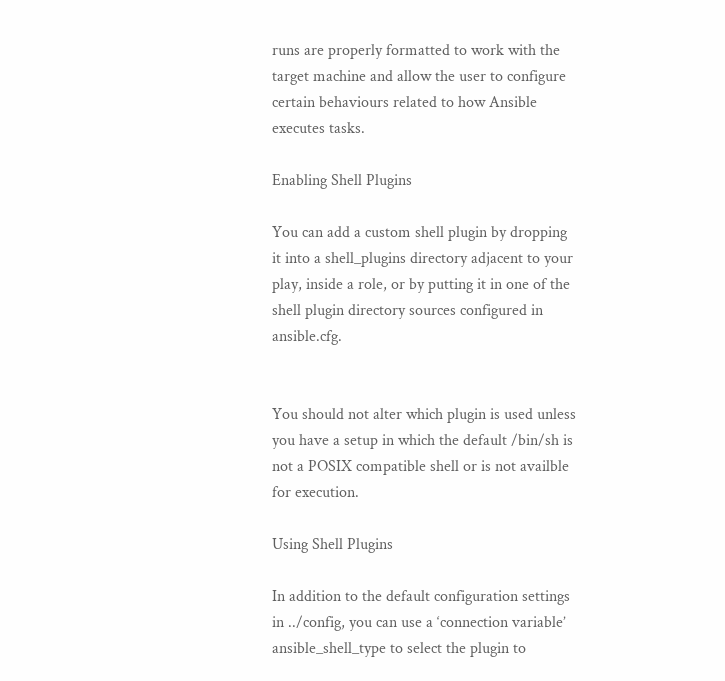runs are properly formatted to work with the target machine and allow the user to configure certain behaviours related to how Ansible executes tasks.

Enabling Shell Plugins

You can add a custom shell plugin by dropping it into a shell_plugins directory adjacent to your play, inside a role, or by putting it in one of the shell plugin directory sources configured in ansible.cfg.


You should not alter which plugin is used unless you have a setup in which the default /bin/sh is not a POSIX compatible shell or is not availble for execution.

Using Shell Plugins

In addition to the default configuration settings in ../config, you can use a ‘connection variable’ ansible_shell_type to select the plugin to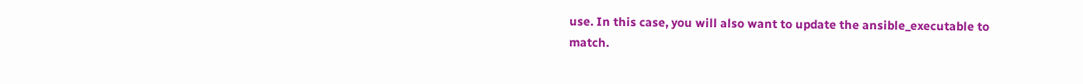use. In this case, you will also want to update the ansible_executable to match.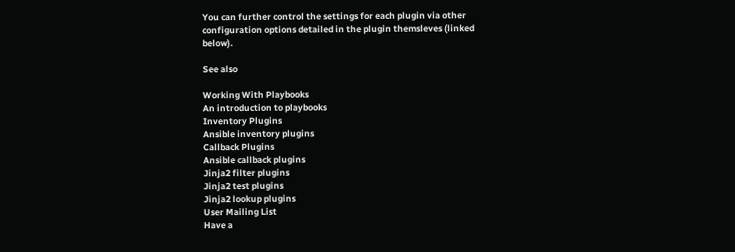You can further control the settings for each plugin via other configuration options detailed in the plugin themsleves (linked below).

See also

Working With Playbooks
An introduction to playbooks
Inventory Plugins
Ansible inventory plugins
Callback Plugins
Ansible callback plugins
Jinja2 filter plugins
Jinja2 test plugins
Jinja2 lookup plugins
User Mailing List
Have a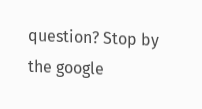question? Stop by the google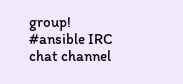group!
#ansible IRC chat channel